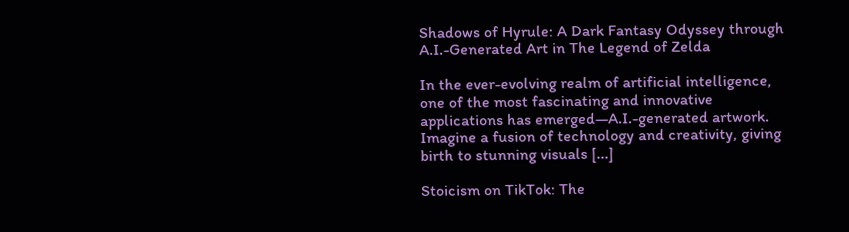Shadows of Hyrule: A Dark Fantasy Odyssey through A.I.-Generated Art in The Legend of Zelda

In the ever-evolving realm of artificial intelligence, one of the most fascinating and innovative applications has emerged—A.I.-generated artwork. Imagine a fusion of technology and creativity, giving birth to stunning visuals [...]

Stoicism on TikTok: The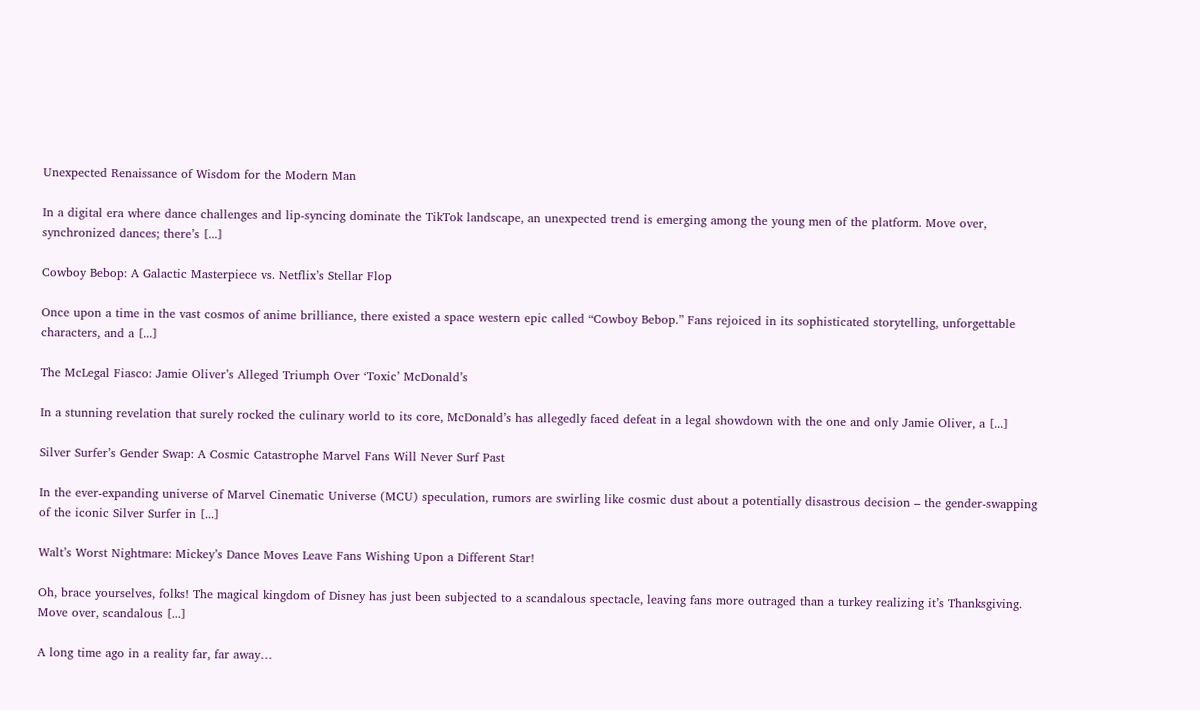Unexpected Renaissance of Wisdom for the Modern Man

In a digital era where dance challenges and lip-syncing dominate the TikTok landscape, an unexpected trend is emerging among the young men of the platform. Move over, synchronized dances; there’s [...]

Cowboy Bebop: A Galactic Masterpiece vs. Netflix’s Stellar Flop

Once upon a time in the vast cosmos of anime brilliance, there existed a space western epic called “Cowboy Bebop.” Fans rejoiced in its sophisticated storytelling, unforgettable characters, and a [...]

The McLegal Fiasco: Jamie Oliver’s Alleged Triumph Over ‘Toxic’ McDonald’s

In a stunning revelation that surely rocked the culinary world to its core, McDonald’s has allegedly faced defeat in a legal showdown with the one and only Jamie Oliver, a [...]

Silver Surfer’s Gender Swap: A Cosmic Catastrophe Marvel Fans Will Never Surf Past

In the ever-expanding universe of Marvel Cinematic Universe (MCU) speculation, rumors are swirling like cosmic dust about a potentially disastrous decision – the gender-swapping of the iconic Silver Surfer in [...]

Walt’s Worst Nightmare: Mickey’s Dance Moves Leave Fans Wishing Upon a Different Star!

Oh, brace yourselves, folks! The magical kingdom of Disney has just been subjected to a scandalous spectacle, leaving fans more outraged than a turkey realizing it’s Thanksgiving. Move over, scandalous [...]

A long time ago in a reality far, far away…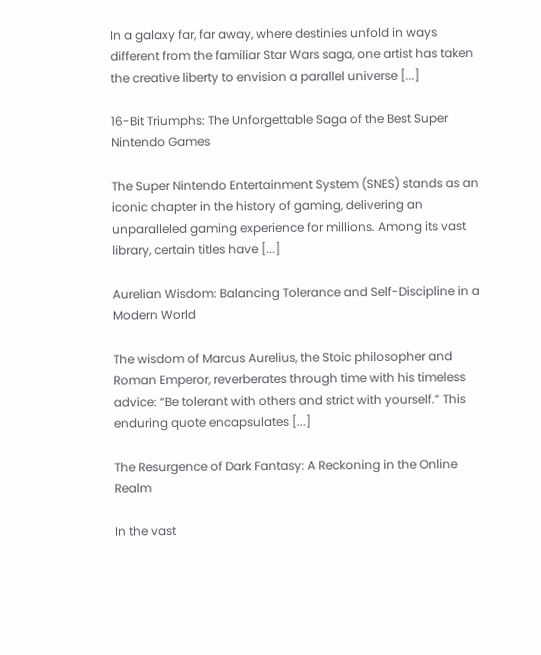In a galaxy far, far away, where destinies unfold in ways different from the familiar Star Wars saga, one artist has taken the creative liberty to envision a parallel universe [...]

16-Bit Triumphs: The Unforgettable Saga of the Best Super Nintendo Games

The Super Nintendo Entertainment System (SNES) stands as an iconic chapter in the history of gaming, delivering an unparalleled gaming experience for millions. Among its vast library, certain titles have [...]

Aurelian Wisdom: Balancing Tolerance and Self-Discipline in a Modern World

The wisdom of Marcus Aurelius, the Stoic philosopher and Roman Emperor, reverberates through time with his timeless advice: “Be tolerant with others and strict with yourself.” This enduring quote encapsulates [...]

The Resurgence of Dark Fantasy: A Reckoning in the Online Realm

In the vast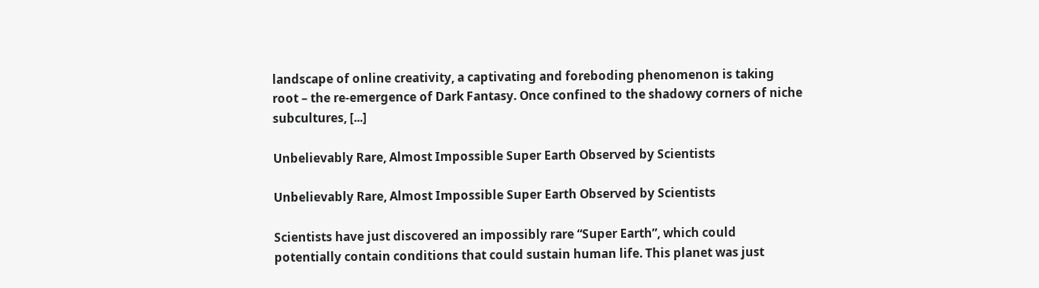landscape of online creativity, a captivating and foreboding phenomenon is taking root – the re-emergence of Dark Fantasy. Once confined to the shadowy corners of niche subcultures, [...]

Unbelievably Rare, Almost Impossible Super Earth Observed by Scientists

Unbelievably Rare, Almost Impossible Super Earth Observed by Scientists

Scientists have just discovered an impossibly rare “Super Earth”, which could potentially contain conditions that could sustain human life. This planet was just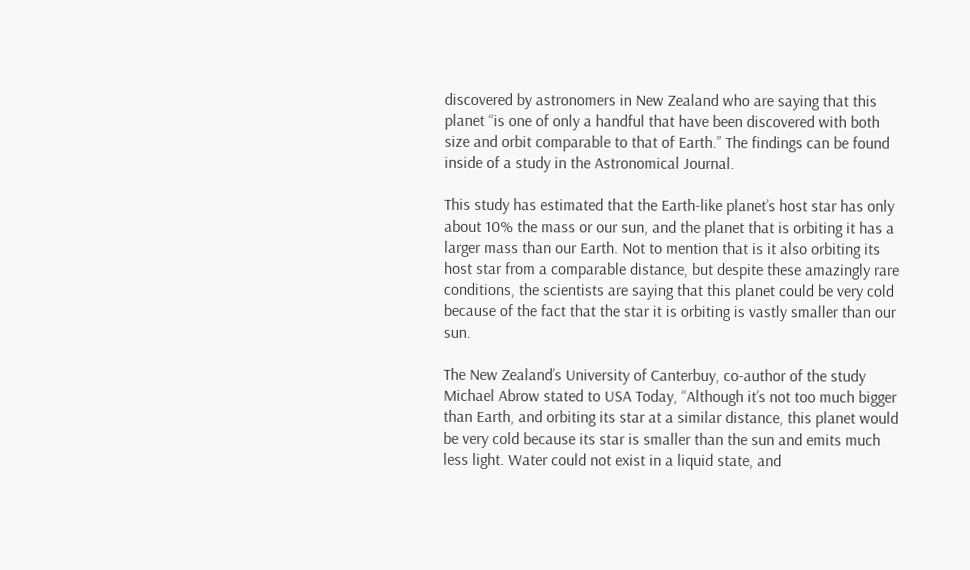discovered by astronomers in New Zealand who are saying that this planet “is one of only a handful that have been discovered with both size and orbit comparable to that of Earth.” The findings can be found inside of a study in the Astronomical Journal.

This study has estimated that the Earth-like planet’s host star has only about 10% the mass or our sun, and the planet that is orbiting it has a larger mass than our Earth. Not to mention that is it also orbiting its host star from a comparable distance, but despite these amazingly rare conditions, the scientists are saying that this planet could be very cold because of the fact that the star it is orbiting is vastly smaller than our sun.

The New Zealand’s University of Canterbuy, co-author of the study Michael Abrow stated to USA Today, “Although it’s not too much bigger than Earth, and orbiting its star at a similar distance, this planet would be very cold because its star is smaller than the sun and emits much less light. Water could not exist in a liquid state, and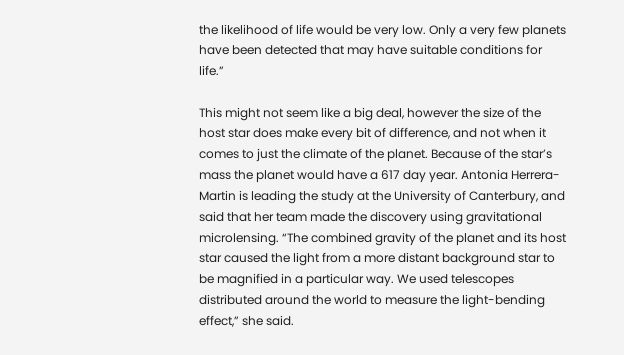the likelihood of life would be very low. Only a very few planets have been detected that may have suitable conditions for life.”

This might not seem like a big deal, however the size of the host star does make every bit of difference, and not when it comes to just the climate of the planet. Because of the star’s mass the planet would have a 617 day year. Antonia Herrera-Martin is leading the study at the University of Canterbury, and said that her team made the discovery using gravitational microlensing. “The combined gravity of the planet and its host star caused the light from a more distant background star to be magnified in a particular way. We used telescopes distributed around the world to measure the light-bending effect,” she said.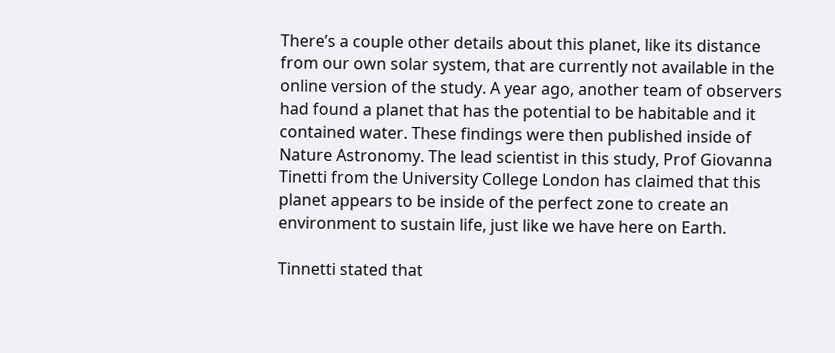There’s a couple other details about this planet, like its distance from our own solar system, that are currently not available in the online version of the study. A year ago, another team of observers had found a planet that has the potential to be habitable and it contained water. These findings were then published inside of Nature Astronomy. The lead scientist in this study, Prof Giovanna Tinetti from the University College London has claimed that this planet appears to be inside of the perfect zone to create an environment to sustain life, just like we have here on Earth.

Tinnetti stated that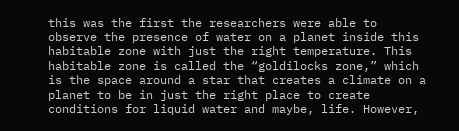this was the first the researchers were able to observe the presence of water on a planet inside this habitable zone with just the right temperature. This habitable zone is called the “goldilocks zone,” which is the space around a star that creates a climate on a planet to be in just the right place to create conditions for liquid water and maybe, life. However,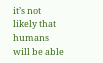it’s not likely that humans will be able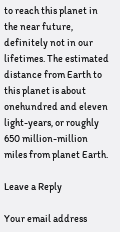to reach this planet in the near future, definitely not in our lifetimes. The estimated distance from Earth to this planet is about onehundred and eleven light-years, or roughly 650 million-million miles from planet Earth.

Leave a Reply

Your email address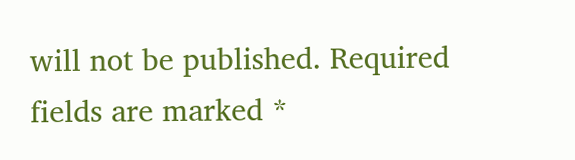will not be published. Required fields are marked *